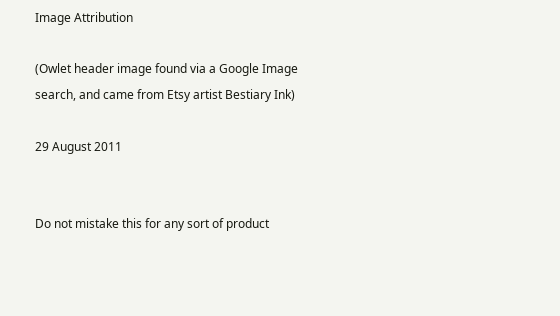Image Attribution

(Owlet header image found via a Google Image search, and came from Etsy artist Bestiary Ink)

29 August 2011


Do not mistake this for any sort of product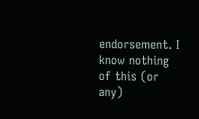endorsement. I know nothing of this (or any)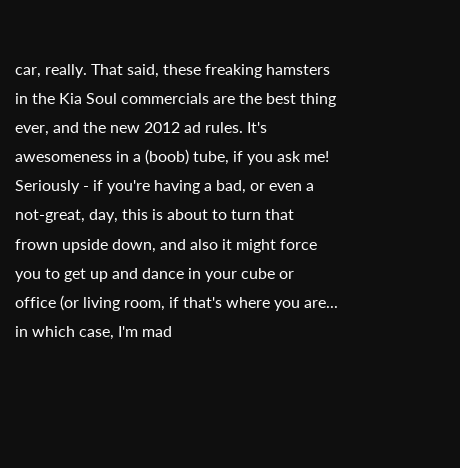car, really. That said, these freaking hamsters in the Kia Soul commercials are the best thing ever, and the new 2012 ad rules. It's awesomeness in a (boob) tube, if you ask me! Seriously - if you're having a bad, or even a not-great, day, this is about to turn that frown upside down, and also it might force you to get up and dance in your cube or office (or living room, if that's where you are... in which case, I'm mad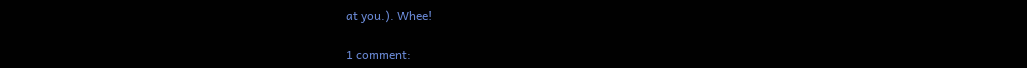at you.). Whee!

1 comment: